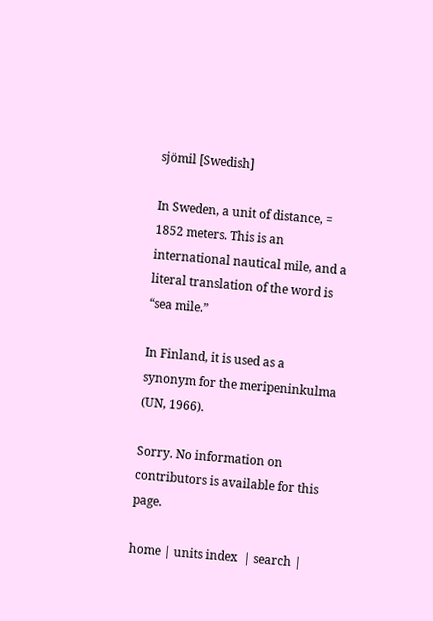sjömil [Swedish]

In Sweden, a unit of distance, = 1852 meters. This is an international nautical mile, and a literal translation of the word is “sea mile.”

In Finland, it is used as a synonym for the meripeninkulma (UN, 1966).

Sorry. No information on contributors is available for this page.

home | units index  | search |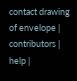contact drawing of envelope |  contributors |
help |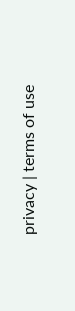privacy | terms of use